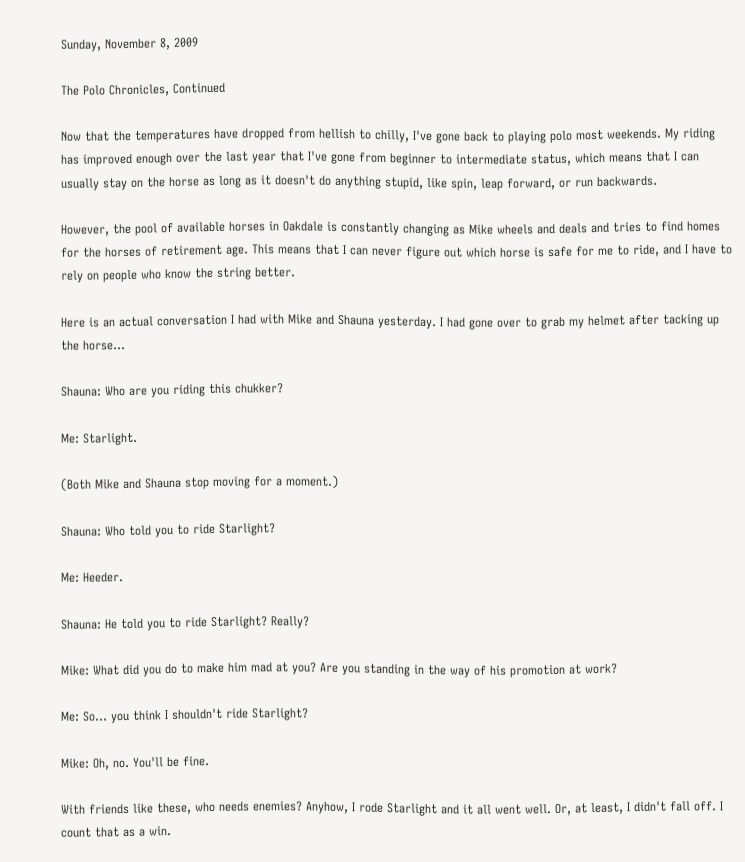Sunday, November 8, 2009

The Polo Chronicles, Continued

Now that the temperatures have dropped from hellish to chilly, I've gone back to playing polo most weekends. My riding has improved enough over the last year that I've gone from beginner to intermediate status, which means that I can usually stay on the horse as long as it doesn't do anything stupid, like spin, leap forward, or run backwards.

However, the pool of available horses in Oakdale is constantly changing as Mike wheels and deals and tries to find homes for the horses of retirement age. This means that I can never figure out which horse is safe for me to ride, and I have to rely on people who know the string better.

Here is an actual conversation I had with Mike and Shauna yesterday. I had gone over to grab my helmet after tacking up the horse...

Shauna: Who are you riding this chukker?

Me: Starlight.

(Both Mike and Shauna stop moving for a moment.)

Shauna: Who told you to ride Starlight?

Me: Heeder.

Shauna: He told you to ride Starlight? Really?

Mike: What did you do to make him mad at you? Are you standing in the way of his promotion at work?

Me: So... you think I shouldn't ride Starlight?

Mike: Oh, no. You'll be fine.

With friends like these, who needs enemies? Anyhow, I rode Starlight and it all went well. Or, at least, I didn't fall off. I count that as a win.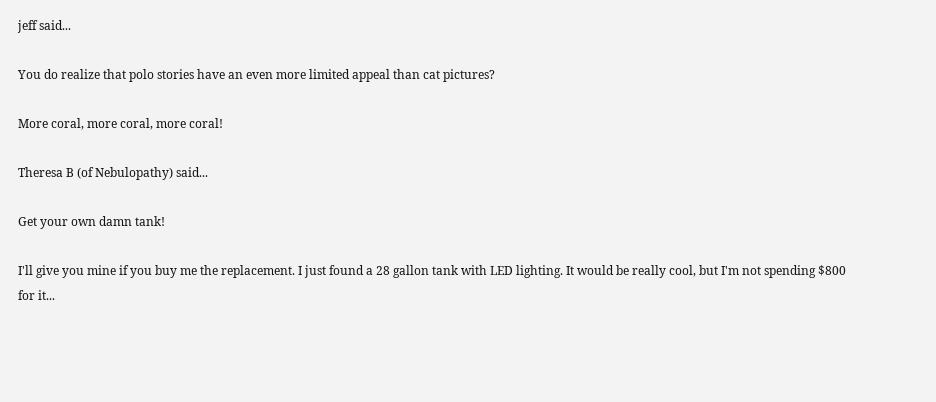jeff said...

You do realize that polo stories have an even more limited appeal than cat pictures?

More coral, more coral, more coral!

Theresa B (of Nebulopathy) said...

Get your own damn tank!

I'll give you mine if you buy me the replacement. I just found a 28 gallon tank with LED lighting. It would be really cool, but I'm not spending $800 for it...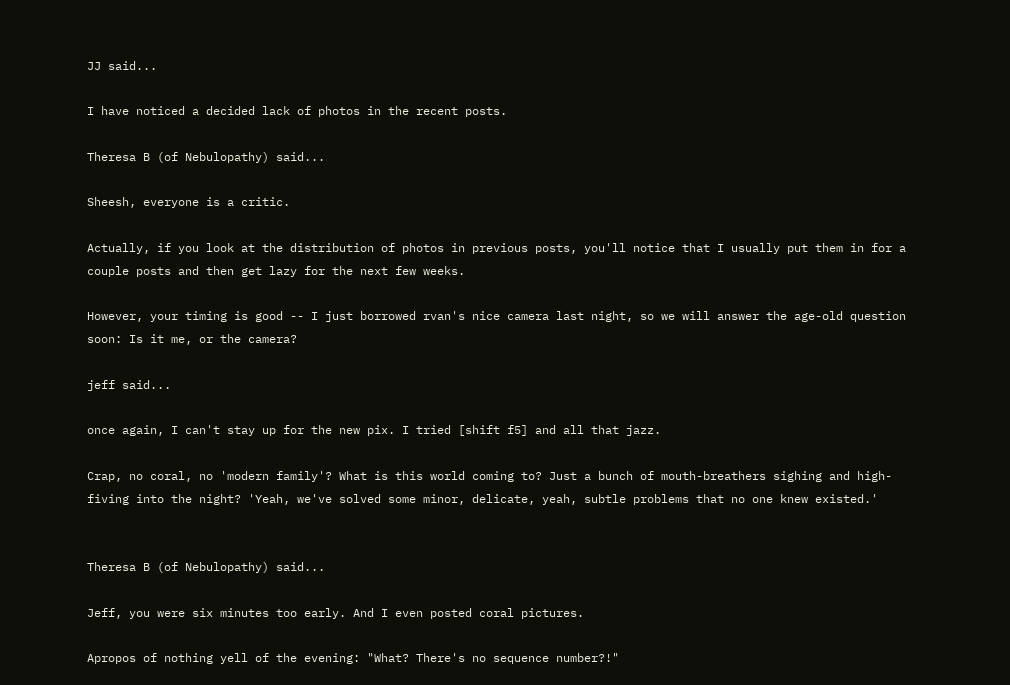JJ said...

I have noticed a decided lack of photos in the recent posts.

Theresa B (of Nebulopathy) said...

Sheesh, everyone is a critic.

Actually, if you look at the distribution of photos in previous posts, you'll notice that I usually put them in for a couple posts and then get lazy for the next few weeks.

However, your timing is good -- I just borrowed rvan's nice camera last night, so we will answer the age-old question soon: Is it me, or the camera?

jeff said...

once again, I can't stay up for the new pix. I tried [shift f5] and all that jazz.

Crap, no coral, no 'modern family'? What is this world coming to? Just a bunch of mouth-breathers sighing and high-fiving into the night? 'Yeah, we've solved some minor, delicate, yeah, subtle problems that no one knew existed.'


Theresa B (of Nebulopathy) said...

Jeff, you were six minutes too early. And I even posted coral pictures.

Apropos of nothing yell of the evening: "What? There's no sequence number?!"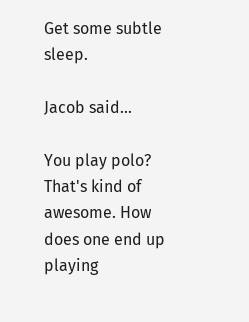Get some subtle sleep.

Jacob said...

You play polo? That's kind of awesome. How does one end up playing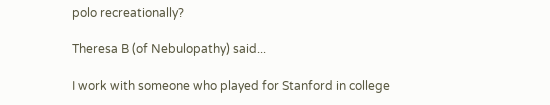polo recreationally?

Theresa B (of Nebulopathy) said...

I work with someone who played for Stanford in college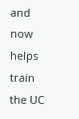and now helps train the UC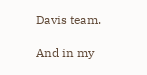Davis team.

And in my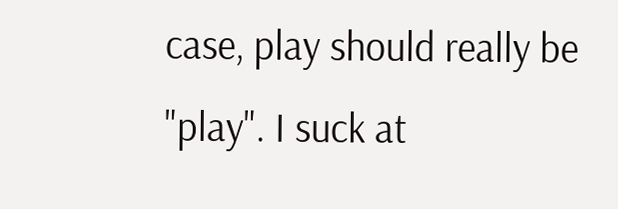case, play should really be "play". I suck at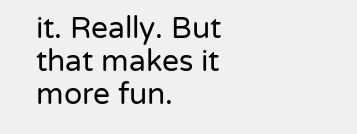it. Really. But that makes it more fun.